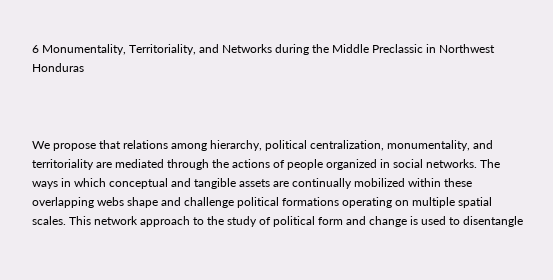6 Monumentality, Territoriality, and Networks during the Middle Preclassic in Northwest Honduras



We propose that relations among hierarchy, political centralization, monumentality, and territoriality are mediated through the actions of people organized in social networks. The ways in which conceptual and tangible assets are continually mobilized within these overlapping webs shape and challenge political formations operating on multiple spatial scales. This network approach to the study of political form and change is used to disentangle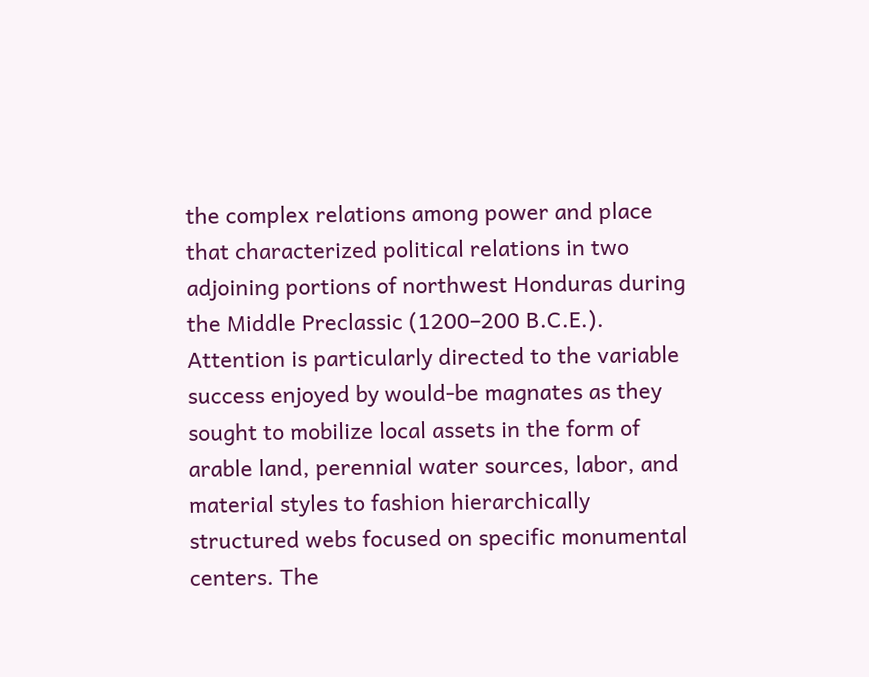the complex relations among power and place that characterized political relations in two adjoining portions of northwest Honduras during the Middle Preclassic (1200–200 B.C.E.). Attention is particularly directed to the variable success enjoyed by would-be magnates as they sought to mobilize local assets in the form of arable land, perennial water sources, labor, and material styles to fashion hierarchically structured webs focused on specific monumental centers. The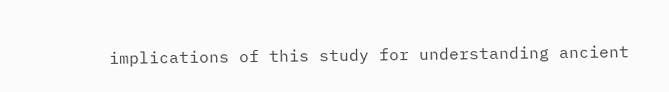implications of this study for understanding ancient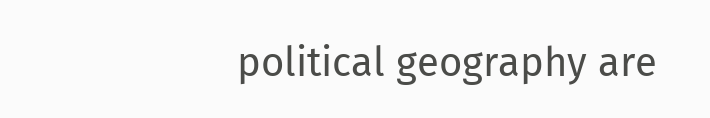political geography are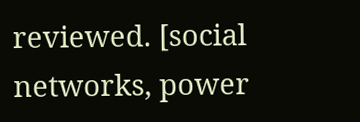reviewed. [social networks, power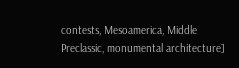contests, Mesoamerica, Middle Preclassic, monumental architecture]